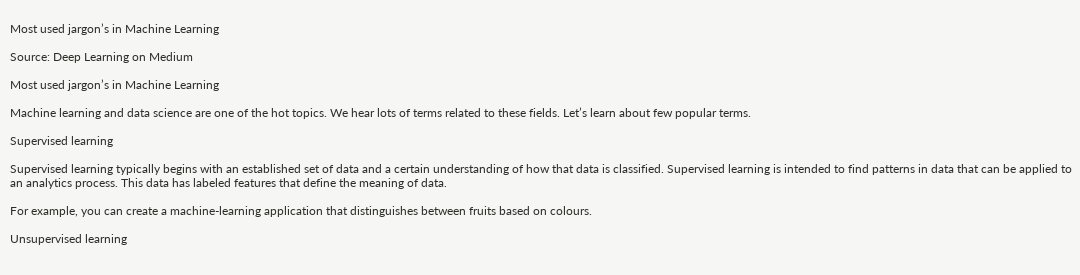Most used jargon’s in Machine Learning

Source: Deep Learning on Medium

Most used jargon’s in Machine Learning

Machine learning and data science are one of the hot topics. We hear lots of terms related to these fields. Let’s learn about few popular terms.

Supervised learning

Supervised learning typically begins with an established set of data and a certain understanding of how that data is classified. Supervised learning is intended to find patterns in data that can be applied to an analytics process. This data has labeled features that define the meaning of data.

For example, you can create a machine-learning application that distinguishes between fruits based on colours.

Unsupervised learning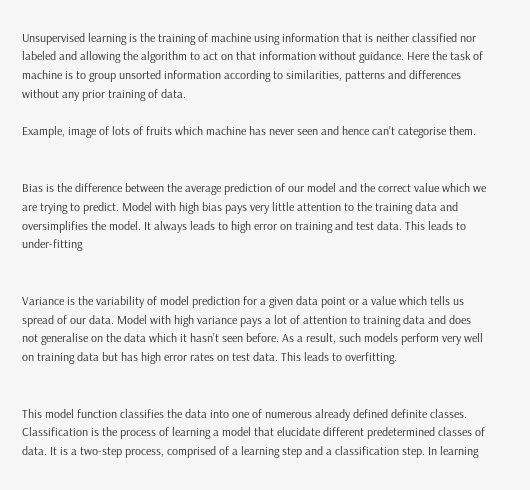Unsupervised learning is the training of machine using information that is neither classified nor labeled and allowing the algorithm to act on that information without guidance. Here the task of machine is to group unsorted information according to similarities, patterns and differences without any prior training of data.

Example, image of lots of fruits which machine has never seen and hence can’t categorise them.


Bias is the difference between the average prediction of our model and the correct value which we are trying to predict. Model with high bias pays very little attention to the training data and oversimplifies the model. It always leads to high error on training and test data. This leads to under-fitting


Variance is the variability of model prediction for a given data point or a value which tells us spread of our data. Model with high variance pays a lot of attention to training data and does not generalise on the data which it hasn’t seen before. As a result, such models perform very well on training data but has high error rates on test data. This leads to overfitting.


This model function classifies the data into one of numerous already defined definite classes. Classification is the process of learning a model that elucidate different predetermined classes of data. It is a two-step process, comprised of a learning step and a classification step. In learning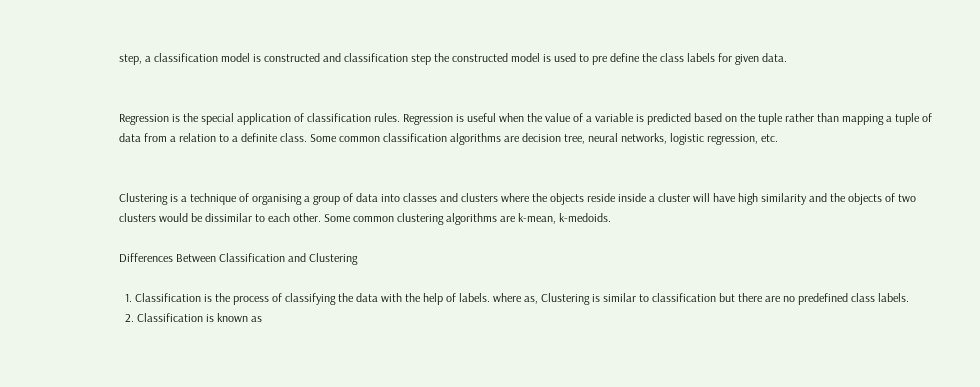step, a classification model is constructed and classification step the constructed model is used to pre define the class labels for given data.


Regression is the special application of classification rules. Regression is useful when the value of a variable is predicted based on the tuple rather than mapping a tuple of data from a relation to a definite class. Some common classification algorithms are decision tree, neural networks, logistic regression, etc.


Clustering is a technique of organising a group of data into classes and clusters where the objects reside inside a cluster will have high similarity and the objects of two clusters would be dissimilar to each other. Some common clustering algorithms are k-mean, k-medoids.

Differences Between Classification and Clustering

  1. Classification is the process of classifying the data with the help of labels. where as, Clustering is similar to classification but there are no predefined class labels.
  2. Classification is known as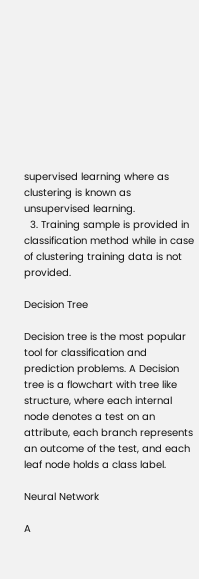supervised learning where as clustering is known as unsupervised learning.
  3. Training sample is provided in classification method while in case of clustering training data is not provided.

Decision Tree

Decision tree is the most popular tool for classification and prediction problems. A Decision tree is a flowchart with tree like structure, where each internal node denotes a test on an attribute, each branch represents an outcome of the test, and each leaf node holds a class label.

Neural Network

A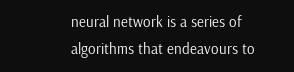neural network is a series of algorithms that endeavours to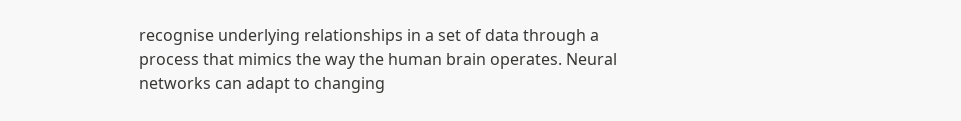recognise underlying relationships in a set of data through a process that mimics the way the human brain operates. Neural networks can adapt to changing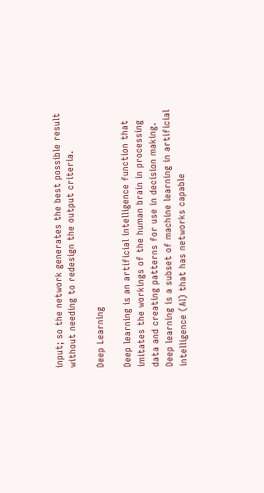input; so the network generates the best possible result without needing to redesign the output criteria.

Deep Learning

Deep learning is an artificial intelligence function that imitates the workings of the human brain in processing data and creating patterns for use in decision making. Deep learning is a subset of machine learning in artificial intelligence (AI) that has networks capable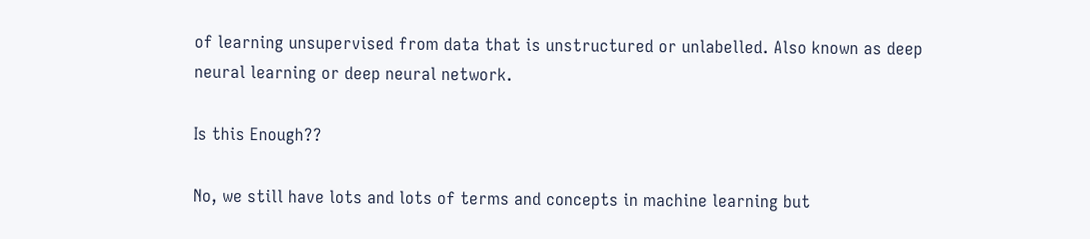of learning unsupervised from data that is unstructured or unlabelled. Also known as deep neural learning or deep neural network.

Is this Enough??

No, we still have lots and lots of terms and concepts in machine learning but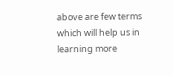above are few terms which will help us in learning more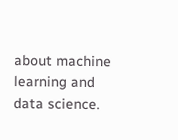about machine learning and data science.